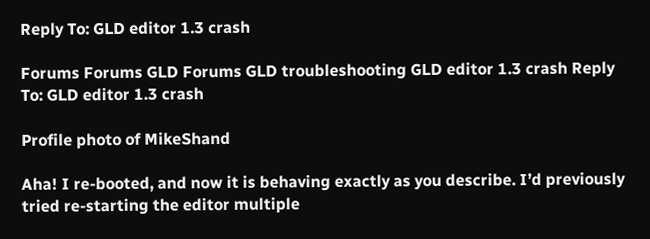Reply To: GLD editor 1.3 crash

Forums Forums GLD Forums GLD troubleshooting GLD editor 1.3 crash Reply To: GLD editor 1.3 crash

Profile photo of MikeShand

Aha! I re-booted, and now it is behaving exactly as you describe. I’d previously tried re-starting the editor multiple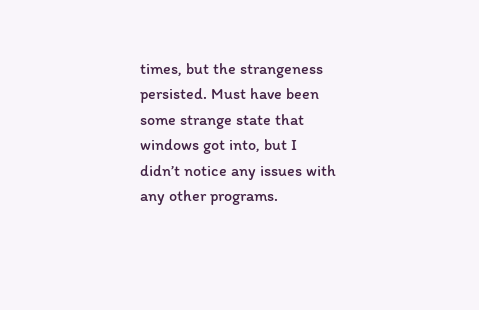times, but the strangeness persisted. Must have been some strange state that windows got into, but I didn’t notice any issues with any other programs.